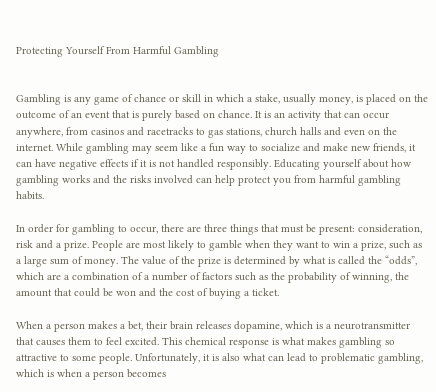Protecting Yourself From Harmful Gambling


Gambling is any game of chance or skill in which a stake, usually money, is placed on the outcome of an event that is purely based on chance. It is an activity that can occur anywhere, from casinos and racetracks to gas stations, church halls and even on the internet. While gambling may seem like a fun way to socialize and make new friends, it can have negative effects if it is not handled responsibly. Educating yourself about how gambling works and the risks involved can help protect you from harmful gambling habits.

In order for gambling to occur, there are three things that must be present: consideration, risk and a prize. People are most likely to gamble when they want to win a prize, such as a large sum of money. The value of the prize is determined by what is called the “odds”, which are a combination of a number of factors such as the probability of winning, the amount that could be won and the cost of buying a ticket.

When a person makes a bet, their brain releases dopamine, which is a neurotransmitter that causes them to feel excited. This chemical response is what makes gambling so attractive to some people. Unfortunately, it is also what can lead to problematic gambling, which is when a person becomes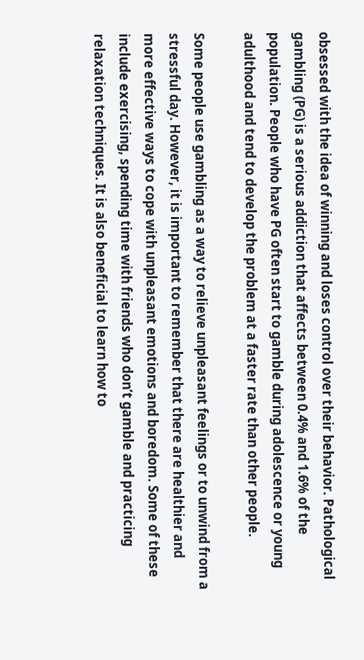obsessed with the idea of winning and loses control over their behavior. Pathological gambling (PG) is a serious addiction that affects between 0.4% and 1.6% of the population. People who have PG often start to gamble during adolescence or young adulthood and tend to develop the problem at a faster rate than other people.

Some people use gambling as a way to relieve unpleasant feelings or to unwind from a stressful day. However, it is important to remember that there are healthier and more effective ways to cope with unpleasant emotions and boredom. Some of these include exercising, spending time with friends who don’t gamble and practicing relaxation techniques. It is also beneficial to learn how to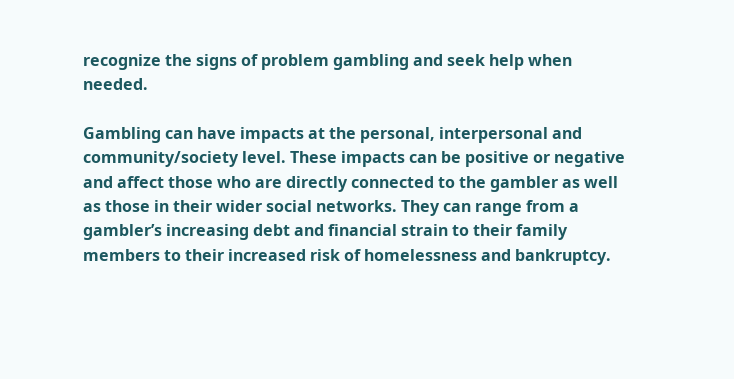recognize the signs of problem gambling and seek help when needed.

Gambling can have impacts at the personal, interpersonal and community/society level. These impacts can be positive or negative and affect those who are directly connected to the gambler as well as those in their wider social networks. They can range from a gambler’s increasing debt and financial strain to their family members to their increased risk of homelessness and bankruptcy.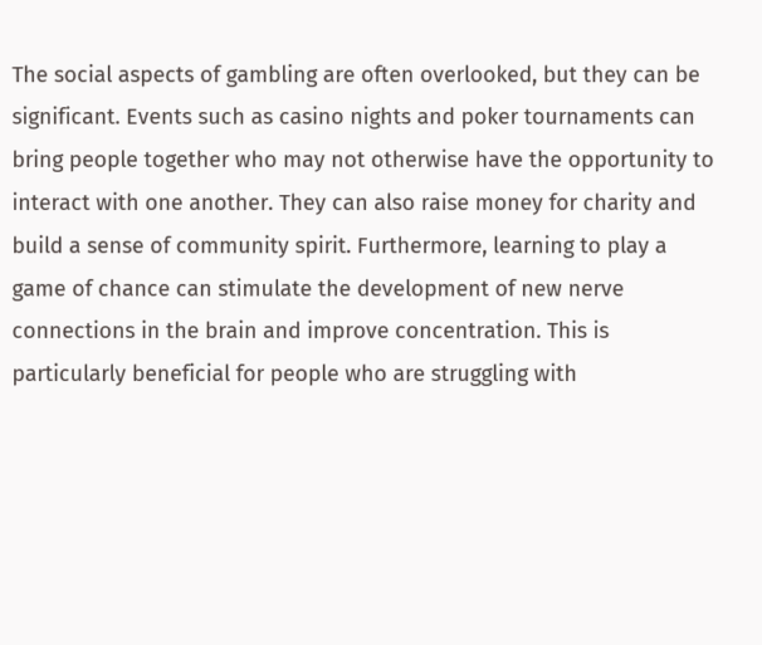The social aspects of gambling are often overlooked, but they can be significant. Events such as casino nights and poker tournaments can bring people together who may not otherwise have the opportunity to interact with one another. They can also raise money for charity and build a sense of community spirit. Furthermore, learning to play a game of chance can stimulate the development of new nerve connections in the brain and improve concentration. This is particularly beneficial for people who are struggling with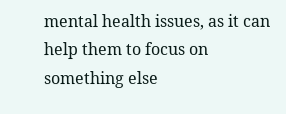mental health issues, as it can help them to focus on something else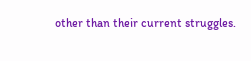other than their current struggles.